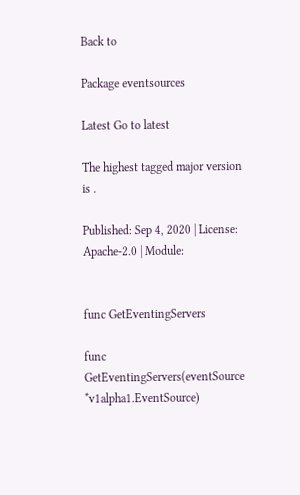Back to

Package eventsources

Latest Go to latest

The highest tagged major version is .

Published: Sep 4, 2020 | License: Apache-2.0 | Module:


func GetEventingServers

func GetEventingServers(eventSource *v1alpha1.EventSource)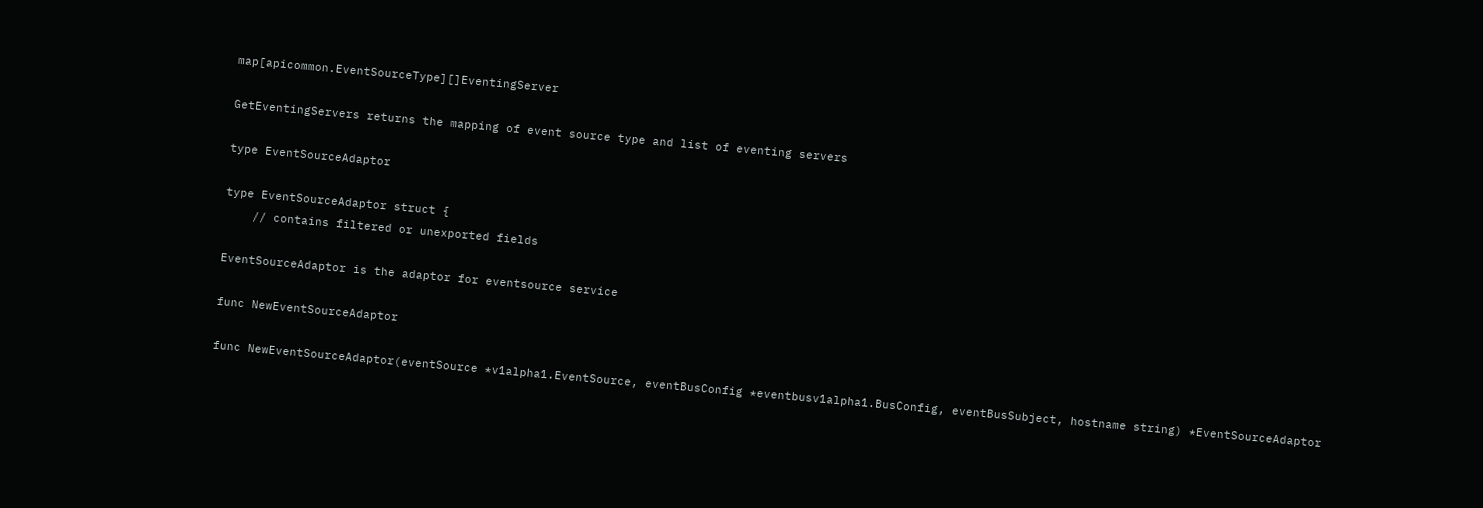map[apicommon.EventSourceType][]EventingServer

GetEventingServers returns the mapping of event source type and list of eventing servers

type EventSourceAdaptor

type EventSourceAdaptor struct {
    // contains filtered or unexported fields

EventSourceAdaptor is the adaptor for eventsource service

func NewEventSourceAdaptor

func NewEventSourceAdaptor(eventSource *v1alpha1.EventSource, eventBusConfig *eventbusv1alpha1.BusConfig, eventBusSubject, hostname string) *EventSourceAdaptor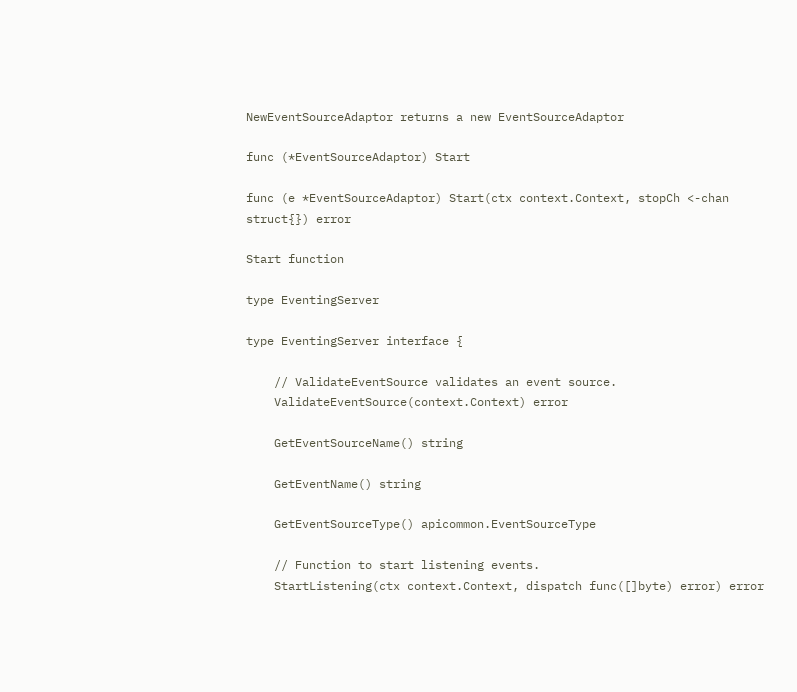NewEventSourceAdaptor returns a new EventSourceAdaptor

func (*EventSourceAdaptor) Start

func (e *EventSourceAdaptor) Start(ctx context.Context, stopCh <-chan struct{}) error

Start function

type EventingServer

type EventingServer interface {

    // ValidateEventSource validates an event source.
    ValidateEventSource(context.Context) error

    GetEventSourceName() string

    GetEventName() string

    GetEventSourceType() apicommon.EventSourceType

    // Function to start listening events.
    StartListening(ctx context.Context, dispatch func([]byte) error) error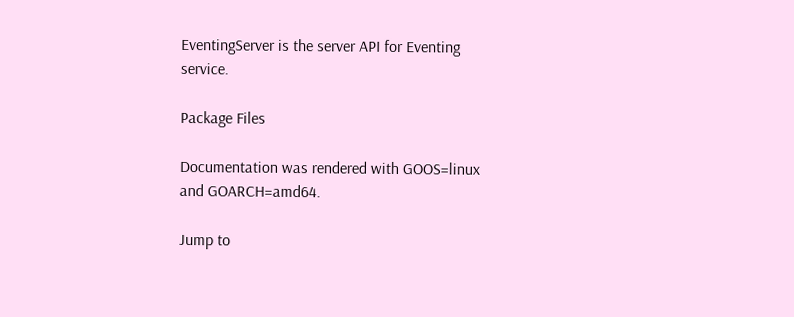EventingServer is the server API for Eventing service.

Package Files

Documentation was rendered with GOOS=linux and GOARCH=amd64.

Jump to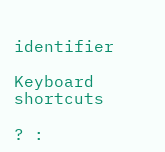identifier

Keyboard shortcuts

? :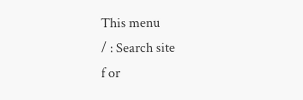This menu
/ : Search site
f or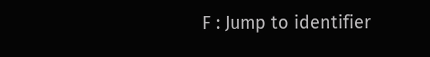F : Jump to identifier